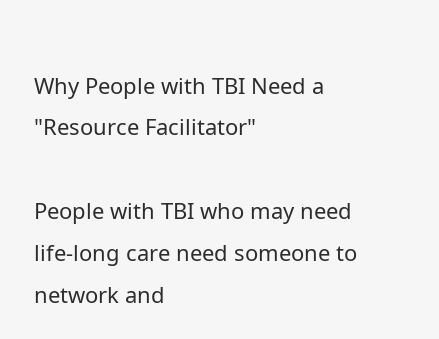Why People with TBI Need a "Resource Facilitator"

People with TBI who may need life-long care need someone to network and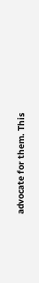advocate for them. This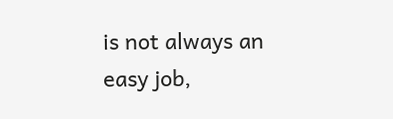is not always an easy job,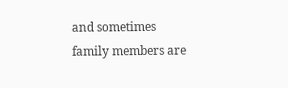and sometimes family members are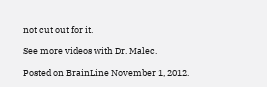not cut out for it.

See more videos with Dr. Malec.

Posted on BrainLine November 1, 2012.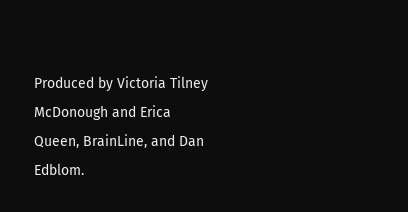Produced by Victoria Tilney McDonough and Erica Queen, BrainLine, and Dan Edblom.